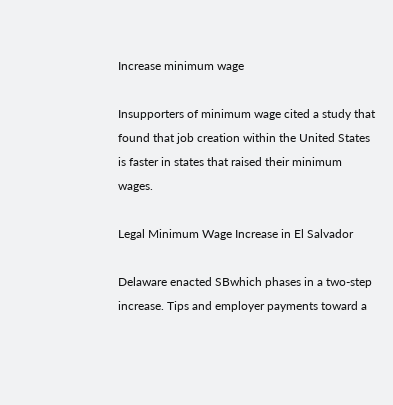Increase minimum wage

Insupporters of minimum wage cited a study that found that job creation within the United States is faster in states that raised their minimum wages.

Legal Minimum Wage Increase in El Salvador

Delaware enacted SBwhich phases in a two-step increase. Tips and employer payments toward a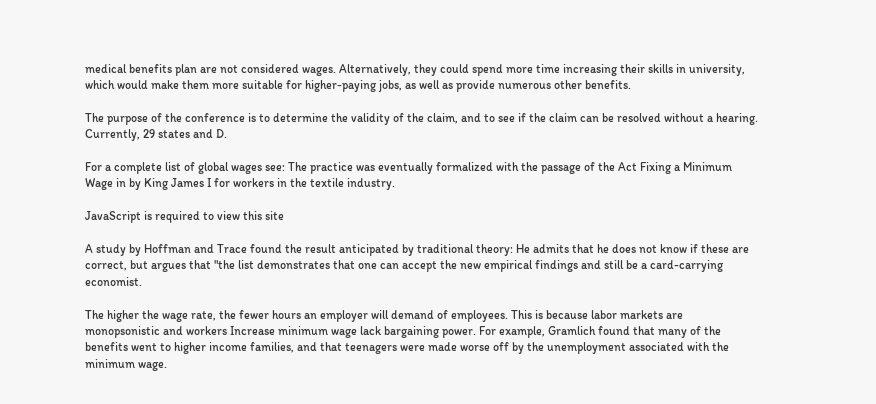medical benefits plan are not considered wages. Alternatively, they could spend more time increasing their skills in university, which would make them more suitable for higher-paying jobs, as well as provide numerous other benefits.

The purpose of the conference is to determine the validity of the claim, and to see if the claim can be resolved without a hearing. Currently, 29 states and D.

For a complete list of global wages see: The practice was eventually formalized with the passage of the Act Fixing a Minimum Wage in by King James I for workers in the textile industry.

JavaScript is required to view this site

A study by Hoffman and Trace found the result anticipated by traditional theory: He admits that he does not know if these are correct, but argues that "the list demonstrates that one can accept the new empirical findings and still be a card-carrying economist.

The higher the wage rate, the fewer hours an employer will demand of employees. This is because labor markets are monopsonistic and workers Increase minimum wage lack bargaining power. For example, Gramlich found that many of the benefits went to higher income families, and that teenagers were made worse off by the unemployment associated with the minimum wage.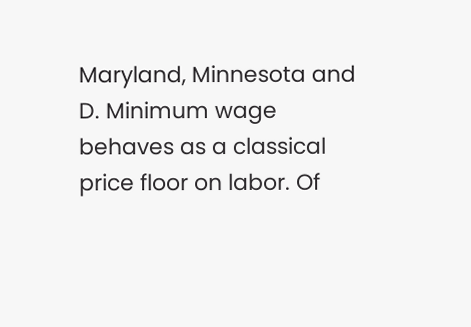Maryland, Minnesota and D. Minimum wage behaves as a classical price floor on labor. Of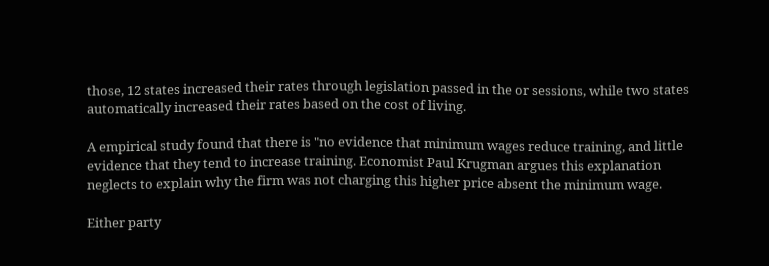those, 12 states increased their rates through legislation passed in the or sessions, while two states automatically increased their rates based on the cost of living.

A empirical study found that there is "no evidence that minimum wages reduce training, and little evidence that they tend to increase training. Economist Paul Krugman argues this explanation neglects to explain why the firm was not charging this higher price absent the minimum wage.

Either party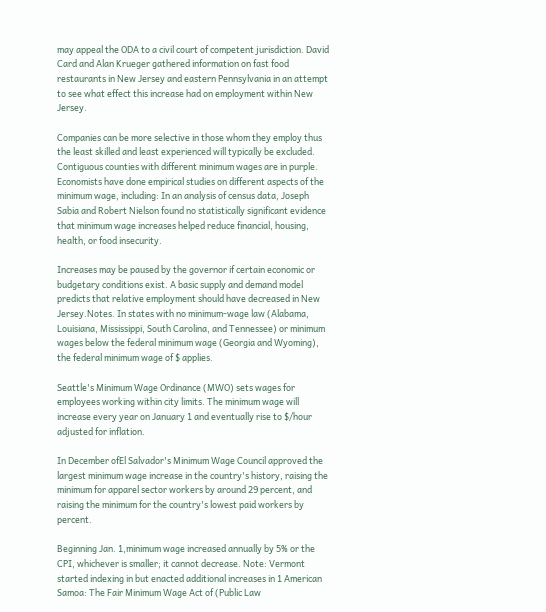may appeal the ODA to a civil court of competent jurisdiction. David Card and Alan Krueger gathered information on fast food restaurants in New Jersey and eastern Pennsylvania in an attempt to see what effect this increase had on employment within New Jersey.

Companies can be more selective in those whom they employ thus the least skilled and least experienced will typically be excluded. Contiguous counties with different minimum wages are in purple. Economists have done empirical studies on different aspects of the minimum wage, including: In an analysis of census data, Joseph Sabia and Robert Nielson found no statistically significant evidence that minimum wage increases helped reduce financial, housing, health, or food insecurity.

Increases may be paused by the governor if certain economic or budgetary conditions exist. A basic supply and demand model predicts that relative employment should have decreased in New Jersey.Notes. In states with no minimum-wage law (Alabama, Louisiana, Mississippi, South Carolina, and Tennessee) or minimum wages below the federal minimum wage (Georgia and Wyoming), the federal minimum wage of $ applies.

Seattle's Minimum Wage Ordinance (MWO) sets wages for employees working within city limits. The minimum wage will increase every year on January 1 and eventually rise to $/hour adjusted for inflation.

In December ofEl Salvador's Minimum Wage Council approved the largest minimum wage increase in the country's history, raising the minimum for apparel sector workers by around 29 percent, and raising the minimum for the country's lowest paid workers by percent.

Beginning Jan. 1,minimum wage increased annually by 5% or the CPI, whichever is smaller; it cannot decrease. Note: Vermont started indexing in but enacted additional increases in 1 American Samoa: The Fair Minimum Wage Act of (Public Law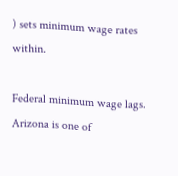) sets minimum wage rates within.

Federal minimum wage lags. Arizona is one of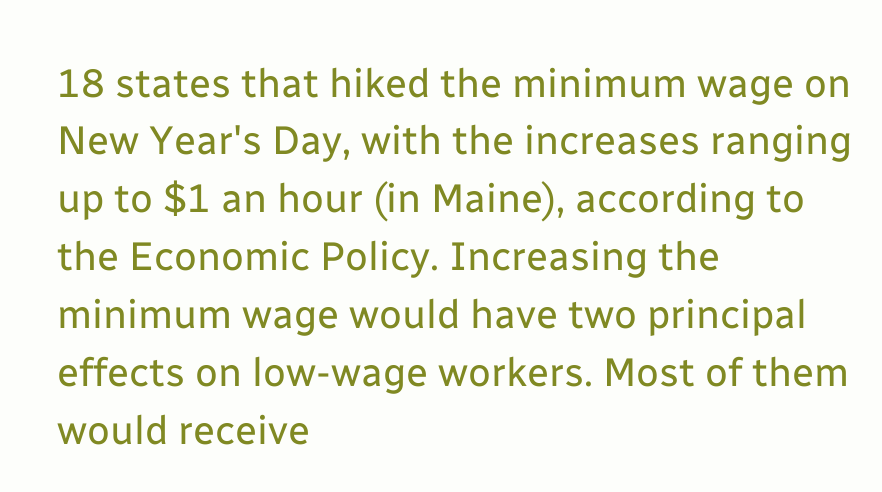18 states that hiked the minimum wage on New Year's Day, with the increases ranging up to $1 an hour (in Maine), according to the Economic Policy. Increasing the minimum wage would have two principal effects on low-wage workers. Most of them would receive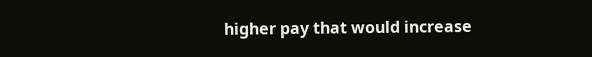higher pay that would increase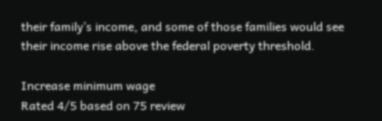their family’s income, and some of those families would see their income rise above the federal poverty threshold.

Increase minimum wage
Rated 4/5 based on 75 review